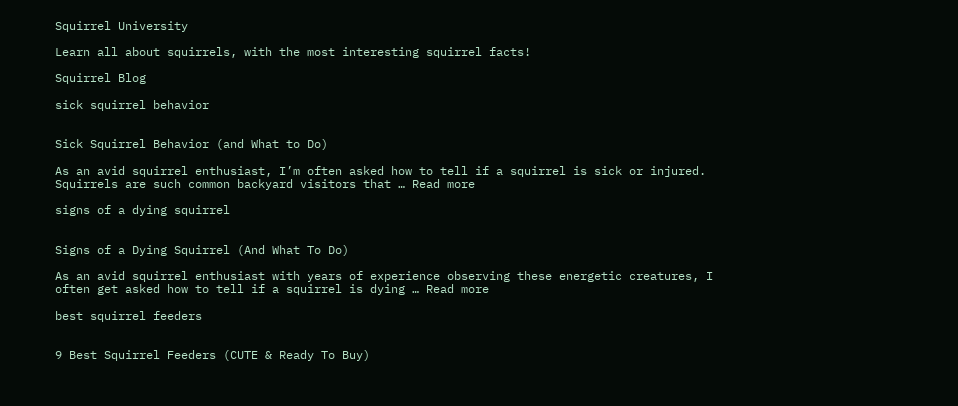Squirrel University

Learn all about squirrels, with the most interesting squirrel facts!

Squirrel Blog

sick squirrel behavior


Sick Squirrel Behavior (and What to Do)

As an avid squirrel enthusiast, I’m often asked how to tell if a squirrel is sick or injured. Squirrels are such common backyard visitors that … Read more

signs of a dying squirrel


Signs of a Dying Squirrel (And What To Do)

As an avid squirrel enthusiast with years of experience observing these energetic creatures, I often get asked how to tell if a squirrel is dying … Read more

best squirrel feeders


9 Best Squirrel Feeders (CUTE & Ready To Buy)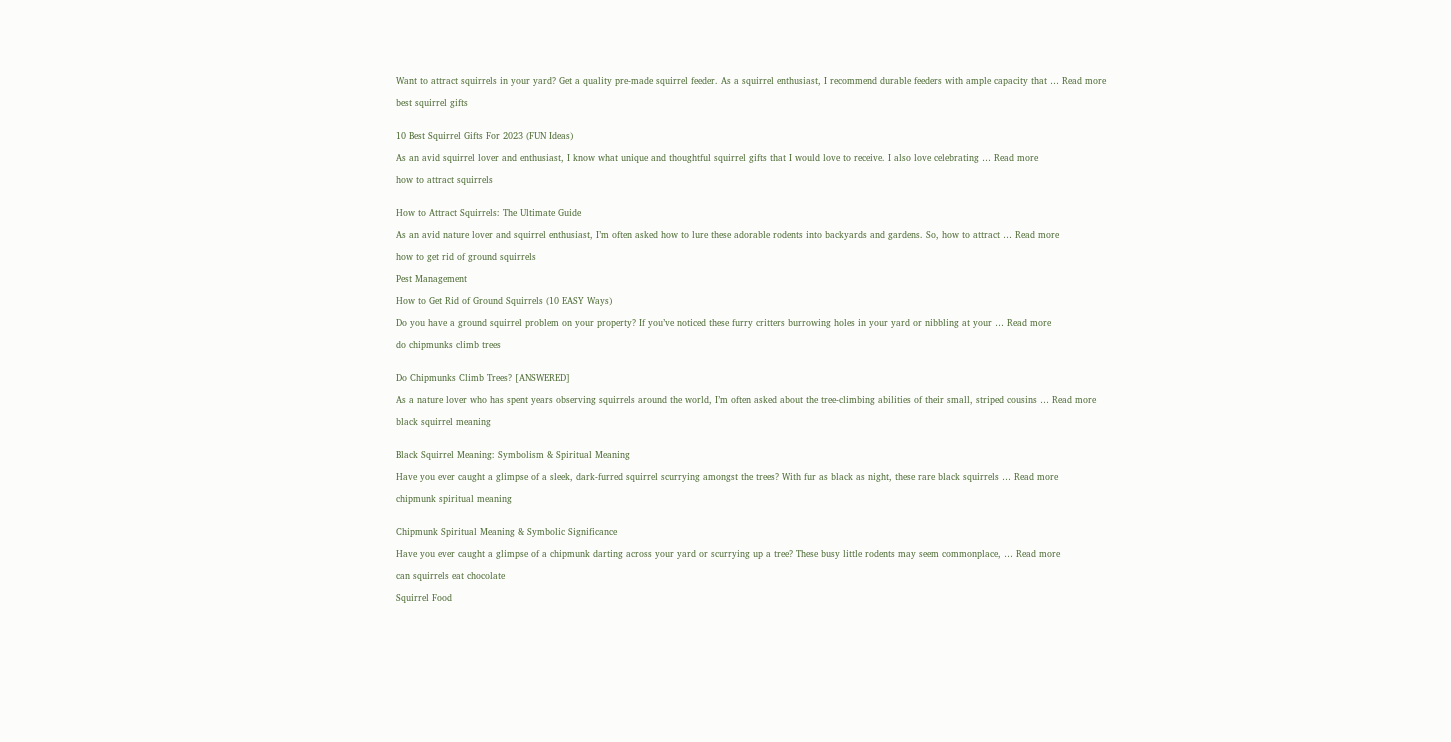Want to attract squirrels in your yard? Get a quality pre-made squirrel feeder. As a squirrel enthusiast, I recommend durable feeders with ample capacity that … Read more

best squirrel gifts


10 Best Squirrel Gifts For 2023 (FUN Ideas)

As an avid squirrel lover and enthusiast, I know what unique and thoughtful squirrel gifts that I would love to receive. I also love celebrating … Read more

how to attract squirrels


How to Attract Squirrels: The Ultimate Guide

As an avid nature lover and squirrel enthusiast, I’m often asked how to lure these adorable rodents into backyards and gardens. So, how to attract … Read more

how to get rid of ground squirrels

Pest Management

How to Get Rid of Ground Squirrels (10 EASY Ways)

Do you have a ground squirrel problem on your property? If you’ve noticed these furry critters burrowing holes in your yard or nibbling at your … Read more

do chipmunks climb trees


Do Chipmunks Climb Trees? [ANSWERED]

As a nature lover who has spent years observing squirrels around the world, I’m often asked about the tree-climbing abilities of their small, striped cousins … Read more

black squirrel meaning


Black Squirrel Meaning: Symbolism & Spiritual Meaning

Have you ever caught a glimpse of a sleek, dark-furred squirrel scurrying amongst the trees? With fur as black as night, these rare black squirrels … Read more

chipmunk spiritual meaning


Chipmunk Spiritual Meaning & Symbolic Significance

Have you ever caught a glimpse of a chipmunk darting across your yard or scurrying up a tree? These busy little rodents may seem commonplace, … Read more

can squirrels eat chocolate

Squirrel Food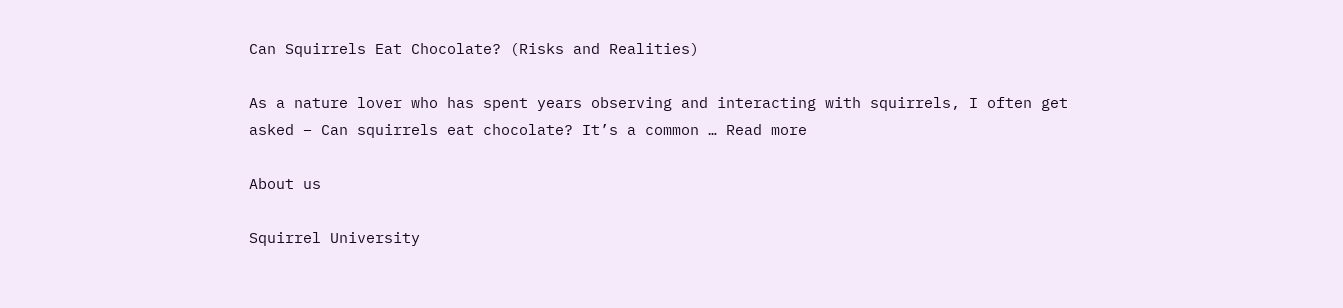Can Squirrels Eat Chocolate? (Risks and Realities)

As a nature lover who has spent years observing and interacting with squirrels, I often get asked – Can squirrels eat chocolate? It’s a common … Read more

About us

Squirrel University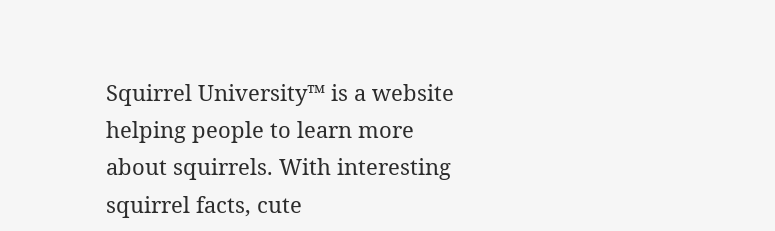Squirrel University™ is a website helping people to learn more about squirrels. With interesting squirrel facts, cute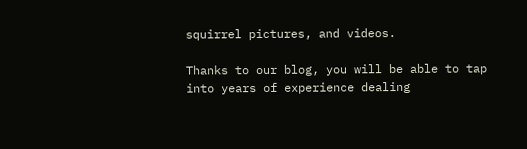squirrel pictures, and videos.

Thanks to our blog, you will be able to tap into years of experience dealing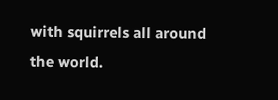with squirrels all around the world.